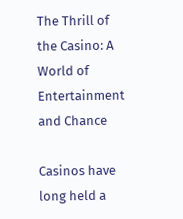The Thrill of the Casino: A World of Entertainment and Chance

Casinos have long held a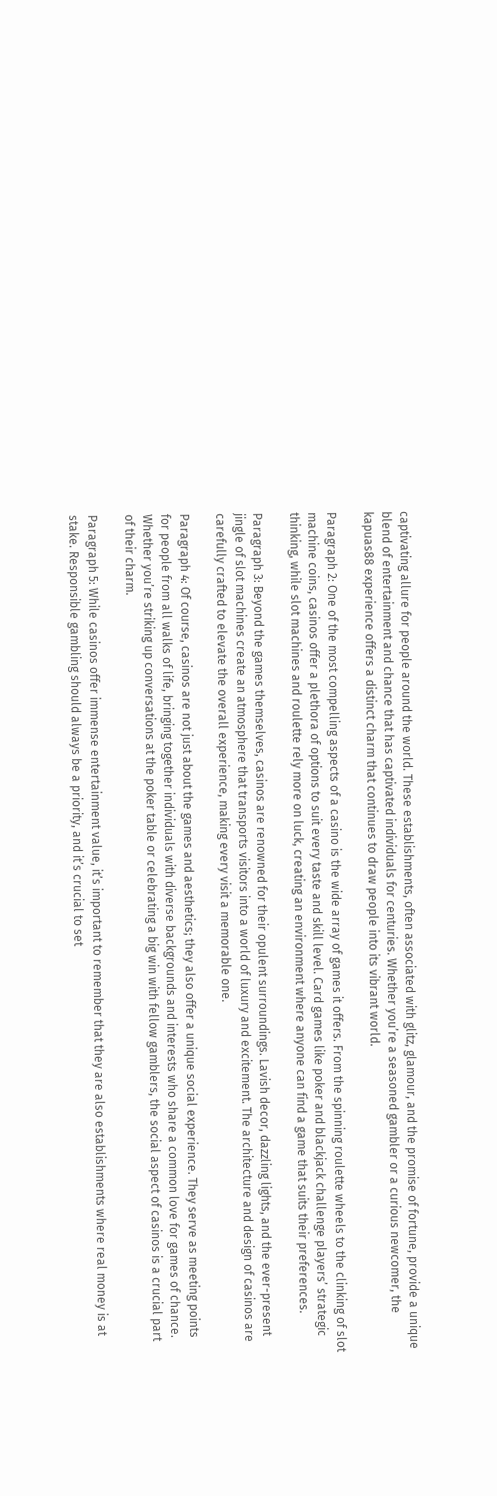captivating allure for people around the world. These establishments, often associated with glitz, glamour, and the promise of fortune, provide a unique blend of entertainment and chance that has captivated individuals for centuries. Whether you’re a seasoned gambler or a curious newcomer, the kapuas88 experience offers a distinct charm that continues to draw people into its vibrant world.

Paragraph 2: One of the most compelling aspects of a casino is the wide array of games it offers. From the spinning roulette wheels to the clinking of slot machine coins, casinos offer a plethora of options to suit every taste and skill level. Card games like poker and blackjack challenge players’ strategic thinking, while slot machines and roulette rely more on luck, creating an environment where anyone can find a game that suits their preferences.

Paragraph 3: Beyond the games themselves, casinos are renowned for their opulent surroundings. Lavish decor, dazzling lights, and the ever-present jingle of slot machines create an atmosphere that transports visitors into a world of luxury and excitement. The architecture and design of casinos are carefully crafted to elevate the overall experience, making every visit a memorable one.

Paragraph 4: Of course, casinos are not just about the games and aesthetics; they also offer a unique social experience. They serve as meeting points for people from all walks of life, bringing together individuals with diverse backgrounds and interests who share a common love for games of chance. Whether you’re striking up conversations at the poker table or celebrating a big win with fellow gamblers, the social aspect of casinos is a crucial part of their charm.

Paragraph 5: While casinos offer immense entertainment value, it’s important to remember that they are also establishments where real money is at stake. Responsible gambling should always be a priority, and it’s crucial to set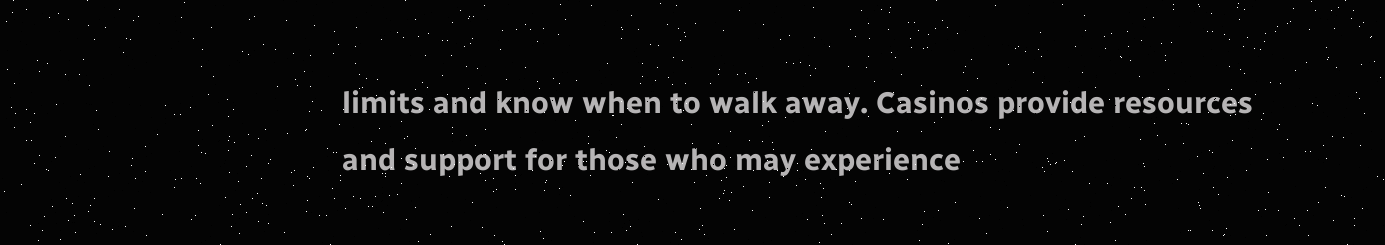limits and know when to walk away. Casinos provide resources and support for those who may experience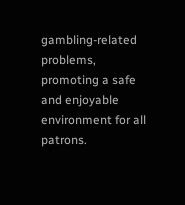gambling-related problems, promoting a safe and enjoyable environment for all patrons.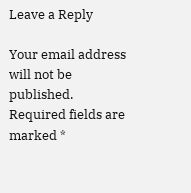Leave a Reply

Your email address will not be published. Required fields are marked *